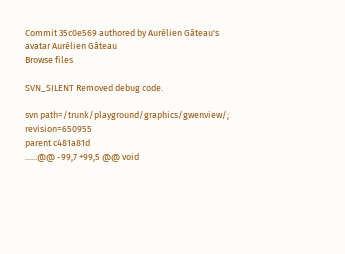Commit 35c0e569 authored by Aurélien Gâteau's avatar Aurélien Gâteau
Browse files

SVN_SILENT Removed debug code.

svn path=/trunk/playground/graphics/gwenview/; revision=650955
parent c481a81d
......@@ -99,7 +99,5 @@ void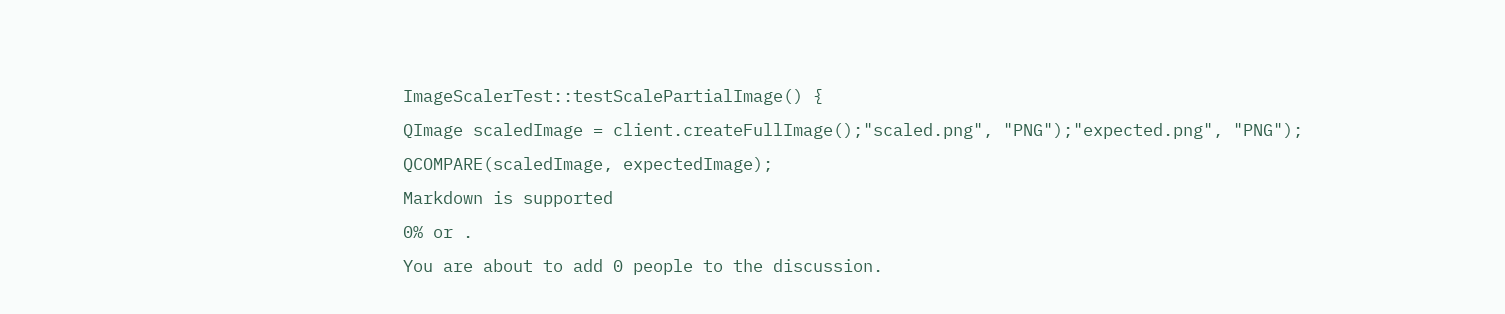ImageScalerTest::testScalePartialImage() {
QImage scaledImage = client.createFullImage();"scaled.png", "PNG");"expected.png", "PNG");
QCOMPARE(scaledImage, expectedImage);
Markdown is supported
0% or .
You are about to add 0 people to the discussion.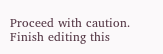Proceed with caution.
Finish editing this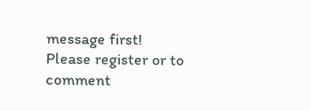message first!
Please register or to comment